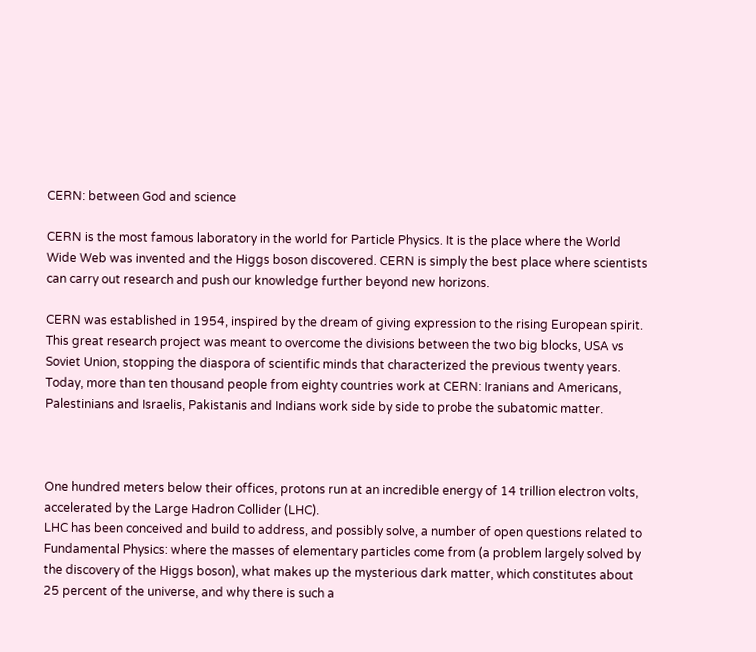CERN: between God and science

CERN is the most famous laboratory in the world for Particle Physics. It is the place where the World Wide Web was invented and the Higgs boson discovered. CERN is simply the best place where scientists can carry out research and push our knowledge further beyond new horizons.

CERN was established in 1954, inspired by the dream of giving expression to the rising European spirit. This great research project was meant to overcome the divisions between the two big blocks, USA vs Soviet Union, stopping the diaspora of scientific minds that characterized the previous twenty years. Today, more than ten thousand people from eighty countries work at CERN: Iranians and Americans, Palestinians and Israelis, Pakistanis and Indians work side by side to probe the subatomic matter.



One hundred meters below their offices, protons run at an incredible energy of 14 trillion electron volts, accelerated by the Large Hadron Collider (LHC).
LHC has been conceived and build to address, and possibly solve, a number of open questions related to Fundamental Physics: where the masses of elementary particles come from (a problem largely solved by the discovery of the Higgs boson), what makes up the mysterious dark matter, which constitutes about 25 percent of the universe, and why there is such a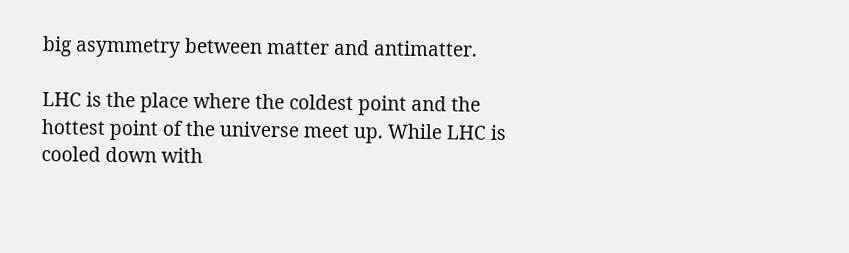big asymmetry between matter and antimatter.

LHC is the place where the coldest point and the hottest point of the universe meet up. While LHC is cooled down with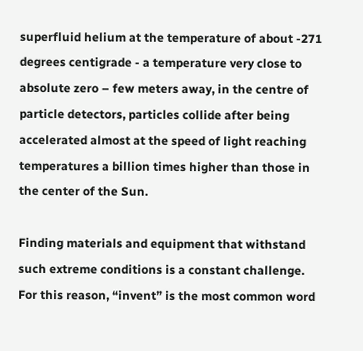superfluid helium at the temperature of about -271 degrees centigrade - a temperature very close to absolute zero – few meters away, in the centre of particle detectors, particles collide after being accelerated almost at the speed of light reaching temperatures a billion times higher than those in the center of the Sun.

Finding materials and equipment that withstand such extreme conditions is a constant challenge.
For this reason, “invent” is the most common word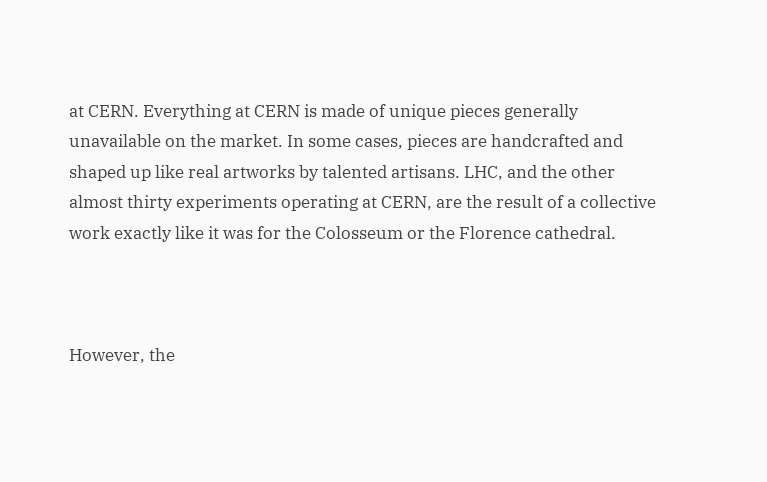at CERN. Everything at CERN is made of unique pieces generally unavailable on the market. In some cases, pieces are handcrafted and shaped up like real artworks by talented artisans. LHC, and the other almost thirty experiments operating at CERN, are the result of a collective work exactly like it was for the Colosseum or the Florence cathedral.



However, the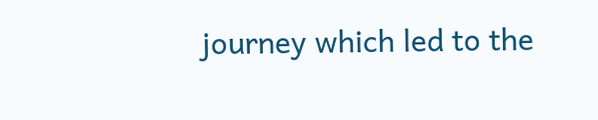journey which led to the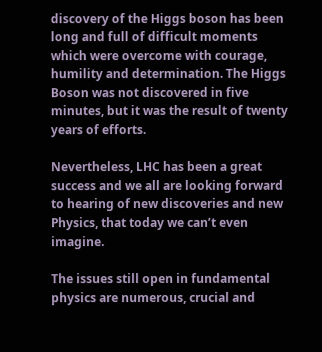discovery of the Higgs boson has been long and full of difficult moments which were overcome with courage, humility and determination. The Higgs Boson was not discovered in five minutes, but it was the result of twenty years of efforts.

Nevertheless, LHC has been a great success and we all are looking forward to hearing of new discoveries and new Physics, that today we can’t even imagine.

The issues still open in fundamental physics are numerous, crucial and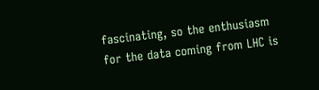fascinating, so the enthusiasm for the data coming from LHC is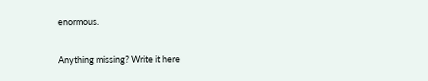enormous.

Anything missing? Write it here